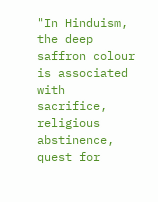"In Hinduism, the deep saffron colour is associated with sacrifice, religious abstinence, quest for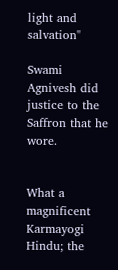light and salvation"

Swami Agnivesh did justice to the Saffron that he wore.


What a magnificent Karmayogi Hindu; the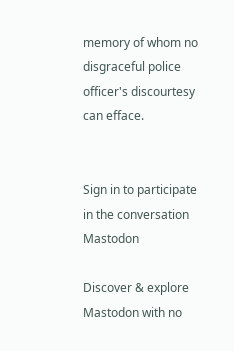memory of whom no disgraceful police officer's discourtesy can efface.


Sign in to participate in the conversation
Mastodon

Discover & explore Mastodon with no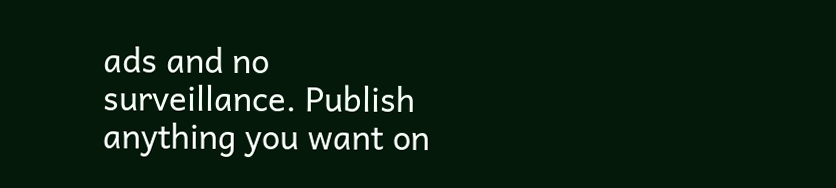ads and no surveillance. Publish anything you want on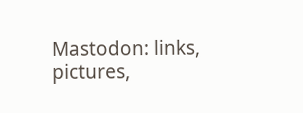Mastodon: links, pictures,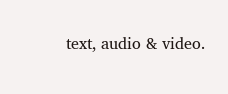text, audio & video.